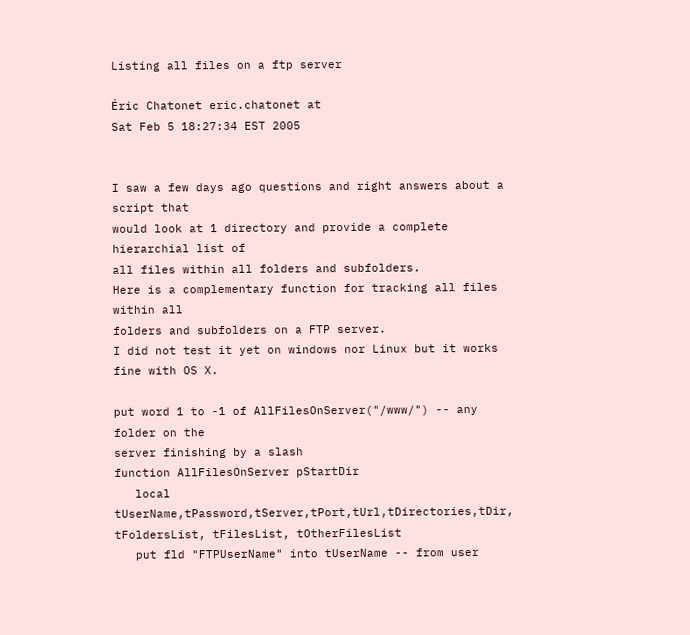Listing all files on a ftp server

Éric Chatonet eric.chatonet at
Sat Feb 5 18:27:34 EST 2005


I saw a few days ago questions and right answers about a script that
would look at 1 directory and provide a complete hierarchial list of
all files within all folders and subfolders.
Here is a complementary function for tracking all files within all
folders and subfolders on a FTP server.
I did not test it yet on windows nor Linux but it works fine with OS X.

put word 1 to -1 of AllFilesOnServer("/www/") -- any folder on the
server finishing by a slash
function AllFilesOnServer pStartDir
   local tUserName,tPassword,tServer,tPort,tUrl,tDirectories,tDir,
tFoldersList, tFilesList, tOtherFilesList
   put fld "FTPUserName" into tUserName -- from user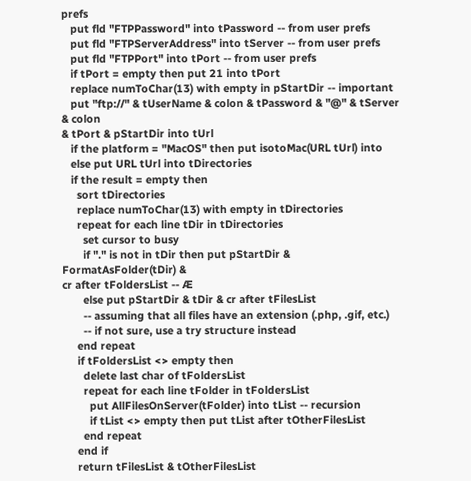prefs
   put fld "FTPPassword" into tPassword -- from user prefs
   put fld "FTPServerAddress" into tServer -- from user prefs
   put fld "FTPPort" into tPort -- from user prefs
   if tPort = empty then put 21 into tPort
   replace numToChar(13) with empty in pStartDir -- important
   put "ftp://" & tUserName & colon & tPassword & "@" & tServer & colon
& tPort & pStartDir into tUrl
   if the platform = "MacOS" then put isotoMac(URL tUrl) into
   else put URL tUrl into tDirectories
   if the result = empty then
     sort tDirectories
     replace numToChar(13) with empty in tDirectories
     repeat for each line tDir in tDirectories
       set cursor to busy
       if "." is not in tDir then put pStartDir & FormatAsFolder(tDir) &
cr after tFoldersList -- Æ
       else put pStartDir & tDir & cr after tFilesList
       -- assuming that all files have an extension (.php, .gif, etc.)
       -- if not sure, use a try structure instead
     end repeat
     if tFoldersList <> empty then
       delete last char of tFoldersList
       repeat for each line tFolder in tFoldersList
         put AllFilesOnServer(tFolder) into tList -- recursion
         if tList <> empty then put tList after tOtherFilesList
       end repeat
     end if
     return tFilesList & tOtherFilesList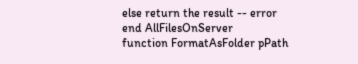else return the result -- error
end AllFilesOnServer
function FormatAsFolder pPath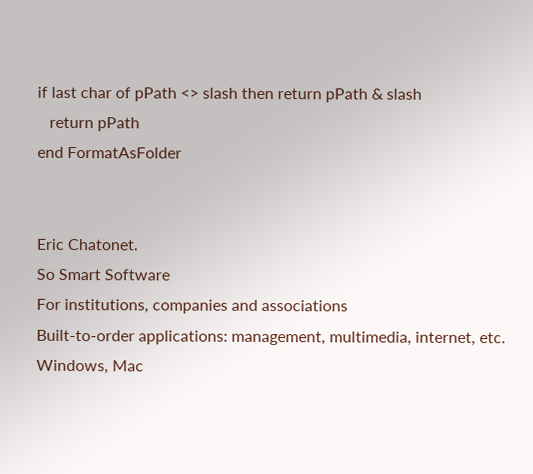if last char of pPath <> slash then return pPath & slash
   return pPath
end FormatAsFolder


Eric Chatonet.
So Smart Software
For institutions, companies and associations
Built-to-order applications: management, multimedia, internet, etc.
Windows, Mac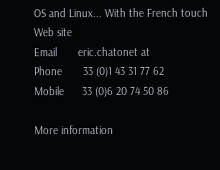OS and Linux... With the French touch
Web site
Email       eric.chatonet at
Phone       33 (0)1 43 31 77 62
Mobile      33 (0)6 20 74 50 86

More information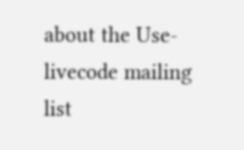about the Use-livecode mailing list